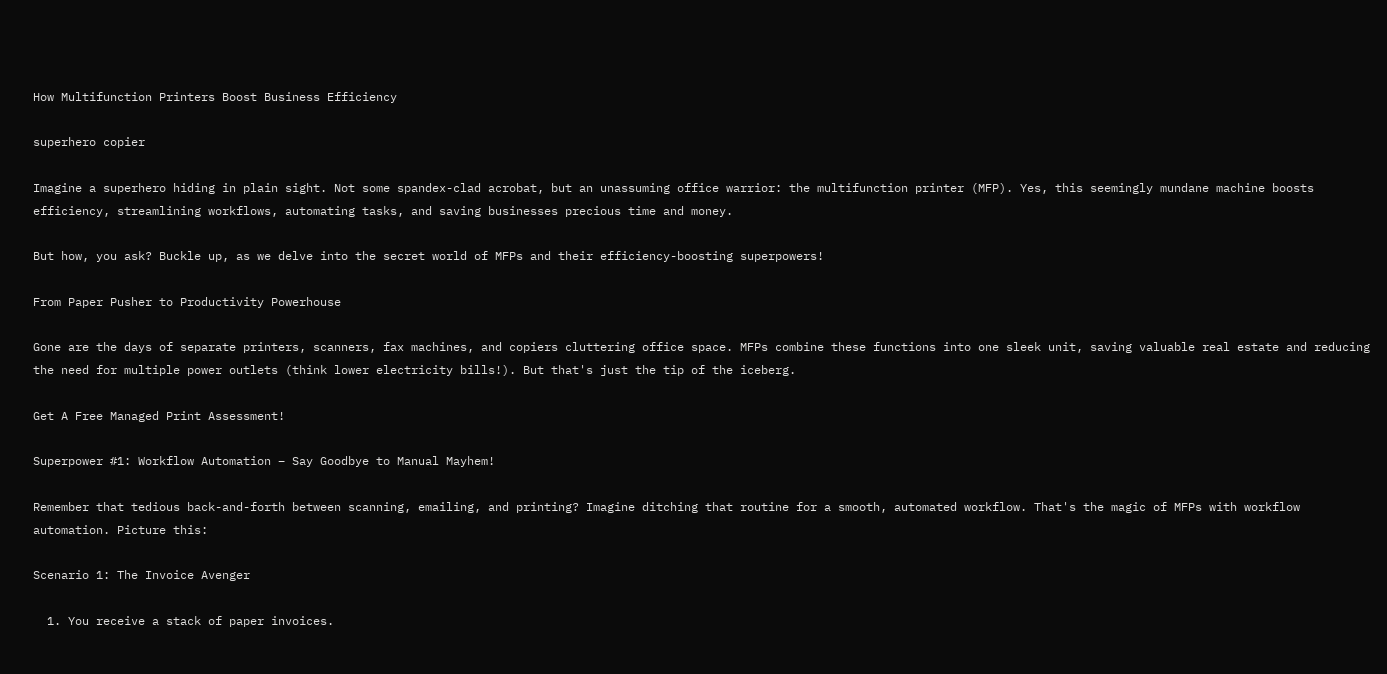How Multifunction Printers Boost Business Efficiency

superhero copier

Imagine a superhero hiding in plain sight. Not some spandex-clad acrobat, but an unassuming office warrior: the multifunction printer (MFP). Yes, this seemingly mundane machine boosts efficiency, streamlining workflows, automating tasks, and saving businesses precious time and money.

But how, you ask? Buckle up, as we delve into the secret world of MFPs and their efficiency-boosting superpowers!

From Paper Pusher to Productivity Powerhouse

Gone are the days of separate printers, scanners, fax machines, and copiers cluttering office space. MFPs combine these functions into one sleek unit, saving valuable real estate and reducing the need for multiple power outlets (think lower electricity bills!). But that's just the tip of the iceberg.

Get A Free Managed Print Assessment!

Superpower #1: Workflow Automation – Say Goodbye to Manual Mayhem!

Remember that tedious back-and-forth between scanning, emailing, and printing? Imagine ditching that routine for a smooth, automated workflow. That's the magic of MFPs with workflow automation. Picture this:

Scenario 1: The Invoice Avenger

  1. You receive a stack of paper invoices.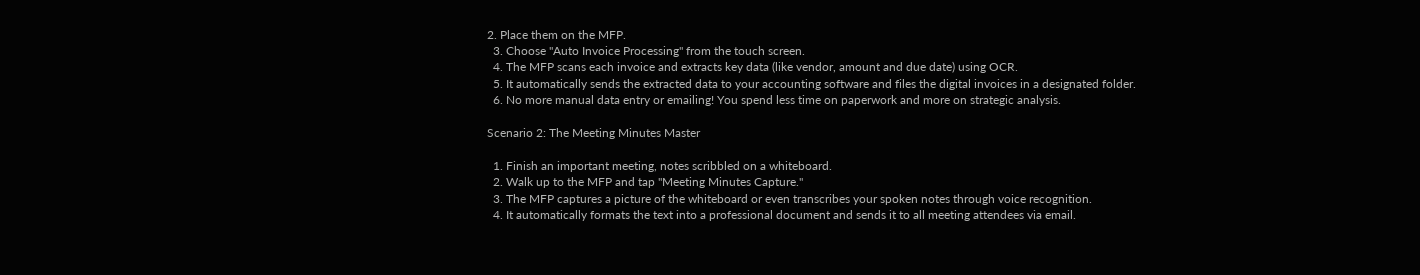2. Place them on the MFP.
  3. Choose "Auto Invoice Processing" from the touch screen.
  4. The MFP scans each invoice and extracts key data (like vendor, amount and due date) using OCR.
  5. It automatically sends the extracted data to your accounting software and files the digital invoices in a designated folder.
  6. No more manual data entry or emailing! You spend less time on paperwork and more on strategic analysis.

Scenario 2: The Meeting Minutes Master

  1. Finish an important meeting, notes scribbled on a whiteboard.
  2. Walk up to the MFP and tap "Meeting Minutes Capture."
  3. The MFP captures a picture of the whiteboard or even transcribes your spoken notes through voice recognition.
  4. It automatically formats the text into a professional document and sends it to all meeting attendees via email.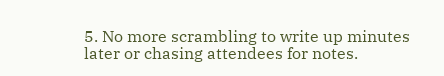5. No more scrambling to write up minutes later or chasing attendees for notes.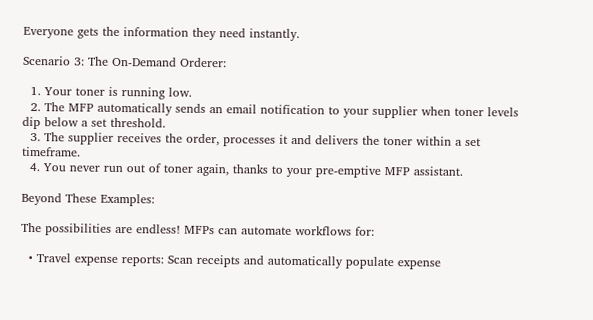Everyone gets the information they need instantly.

Scenario 3: The On-Demand Orderer:

  1. Your toner is running low.
  2. The MFP automatically sends an email notification to your supplier when toner levels dip below a set threshold.
  3. The supplier receives the order, processes it and delivers the toner within a set timeframe.
  4. You never run out of toner again, thanks to your pre-emptive MFP assistant.

Beyond These Examples:

The possibilities are endless! MFPs can automate workflows for:

  • Travel expense reports: Scan receipts and automatically populate expense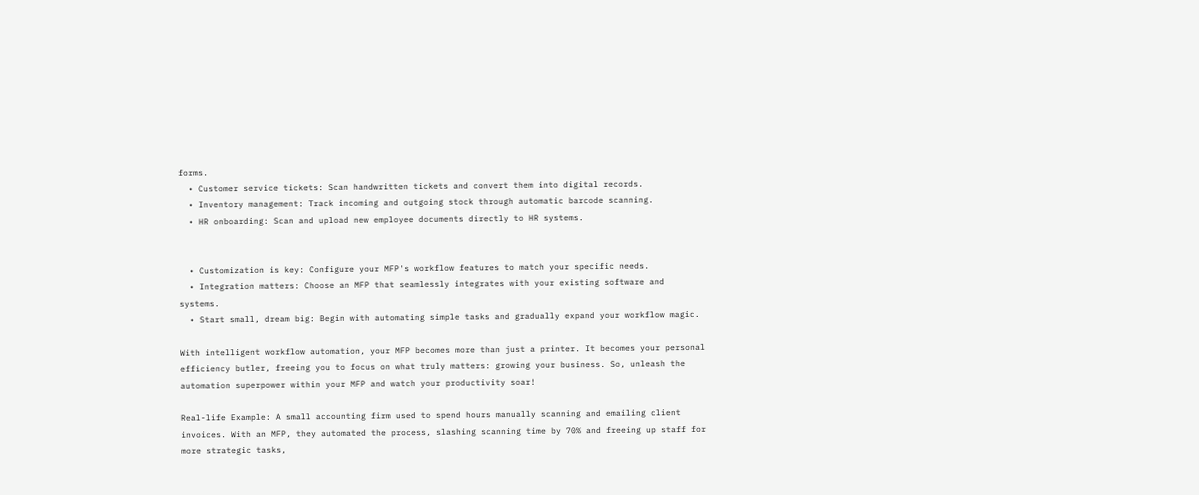forms.
  • Customer service tickets: Scan handwritten tickets and convert them into digital records.
  • Inventory management: Track incoming and outgoing stock through automatic barcode scanning.
  • HR onboarding: Scan and upload new employee documents directly to HR systems.


  • Customization is key: Configure your MFP's workflow features to match your specific needs.
  • Integration matters: Choose an MFP that seamlessly integrates with your existing software and systems.
  • Start small, dream big: Begin with automating simple tasks and gradually expand your workflow magic.

With intelligent workflow automation, your MFP becomes more than just a printer. It becomes your personal efficiency butler, freeing you to focus on what truly matters: growing your business. So, unleash the automation superpower within your MFP and watch your productivity soar!

Real-life Example: A small accounting firm used to spend hours manually scanning and emailing client invoices. With an MFP, they automated the process, slashing scanning time by 70% and freeing up staff for more strategic tasks,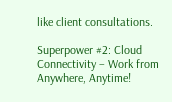like client consultations.

Superpower #2: Cloud Connectivity – Work from Anywhere, Anytime!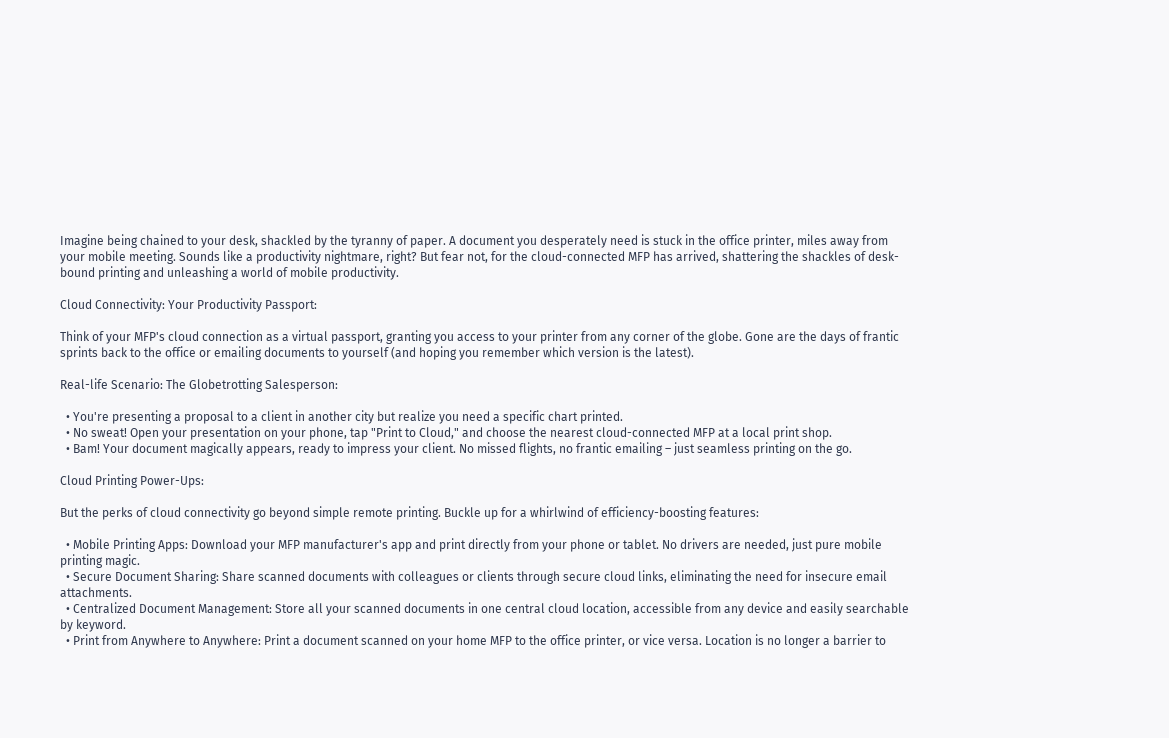Imagine being chained to your desk, shackled by the tyranny of paper. A document you desperately need is stuck in the office printer, miles away from your mobile meeting. Sounds like a productivity nightmare, right? But fear not, for the cloud-connected MFP has arrived, shattering the shackles of desk-bound printing and unleashing a world of mobile productivity.

Cloud Connectivity: Your Productivity Passport:

Think of your MFP's cloud connection as a virtual passport, granting you access to your printer from any corner of the globe. Gone are the days of frantic sprints back to the office or emailing documents to yourself (and hoping you remember which version is the latest).

Real-life Scenario: The Globetrotting Salesperson:

  • You're presenting a proposal to a client in another city but realize you need a specific chart printed.
  • No sweat! Open your presentation on your phone, tap "Print to Cloud," and choose the nearest cloud-connected MFP at a local print shop.
  • Bam! Your document magically appears, ready to impress your client. No missed flights, no frantic emailing – just seamless printing on the go.

Cloud Printing Power-Ups:

But the perks of cloud connectivity go beyond simple remote printing. Buckle up for a whirlwind of efficiency-boosting features:

  • Mobile Printing Apps: Download your MFP manufacturer's app and print directly from your phone or tablet. No drivers are needed, just pure mobile printing magic.
  • Secure Document Sharing: Share scanned documents with colleagues or clients through secure cloud links, eliminating the need for insecure email attachments.
  • Centralized Document Management: Store all your scanned documents in one central cloud location, accessible from any device and easily searchable by keyword.
  • Print from Anywhere to Anywhere: Print a document scanned on your home MFP to the office printer, or vice versa. Location is no longer a barrier to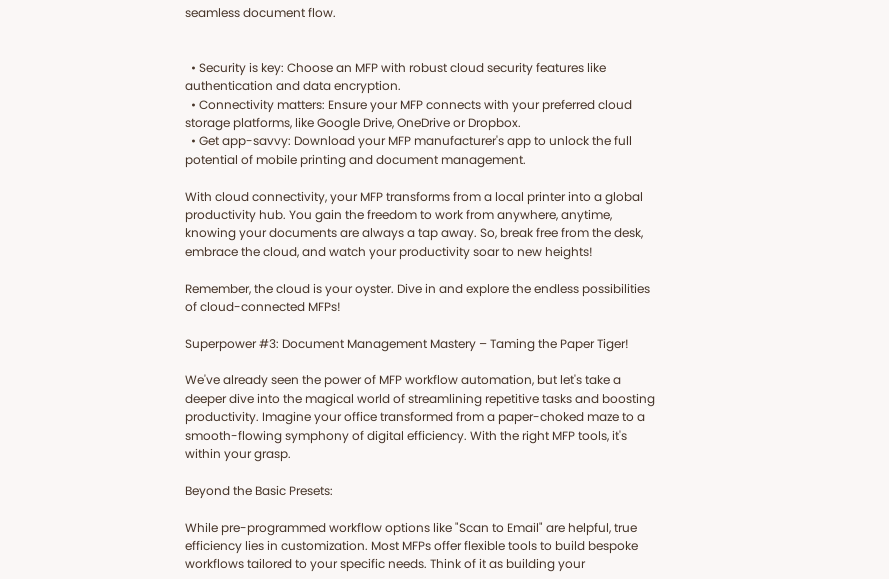seamless document flow.


  • Security is key: Choose an MFP with robust cloud security features like authentication and data encryption.
  • Connectivity matters: Ensure your MFP connects with your preferred cloud storage platforms, like Google Drive, OneDrive or Dropbox.
  • Get app-savvy: Download your MFP manufacturer's app to unlock the full potential of mobile printing and document management.

With cloud connectivity, your MFP transforms from a local printer into a global productivity hub. You gain the freedom to work from anywhere, anytime, knowing your documents are always a tap away. So, break free from the desk, embrace the cloud, and watch your productivity soar to new heights!

Remember, the cloud is your oyster. Dive in and explore the endless possibilities of cloud-connected MFPs!

Superpower #3: Document Management Mastery – Taming the Paper Tiger!

We've already seen the power of MFP workflow automation, but let's take a deeper dive into the magical world of streamlining repetitive tasks and boosting productivity. Imagine your office transformed from a paper-choked maze to a smooth-flowing symphony of digital efficiency. With the right MFP tools, it's within your grasp.

Beyond the Basic Presets:

While pre-programmed workflow options like "Scan to Email" are helpful, true efficiency lies in customization. Most MFPs offer flexible tools to build bespoke workflows tailored to your specific needs. Think of it as building your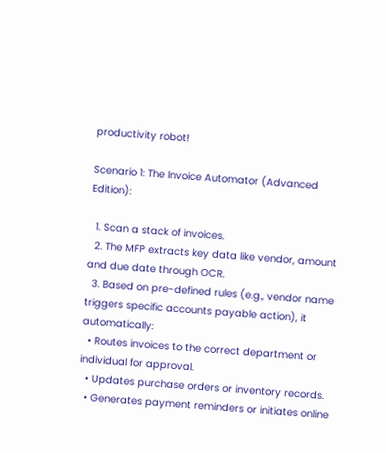productivity robot!

Scenario 1: The Invoice Automator (Advanced Edition):

  1. Scan a stack of invoices.
  2. The MFP extracts key data like vendor, amount and due date through OCR.
  3. Based on pre-defined rules (e.g., vendor name triggers specific accounts payable action), it automatically:
  • Routes invoices to the correct department or individual for approval.
  • Updates purchase orders or inventory records.
  • Generates payment reminders or initiates online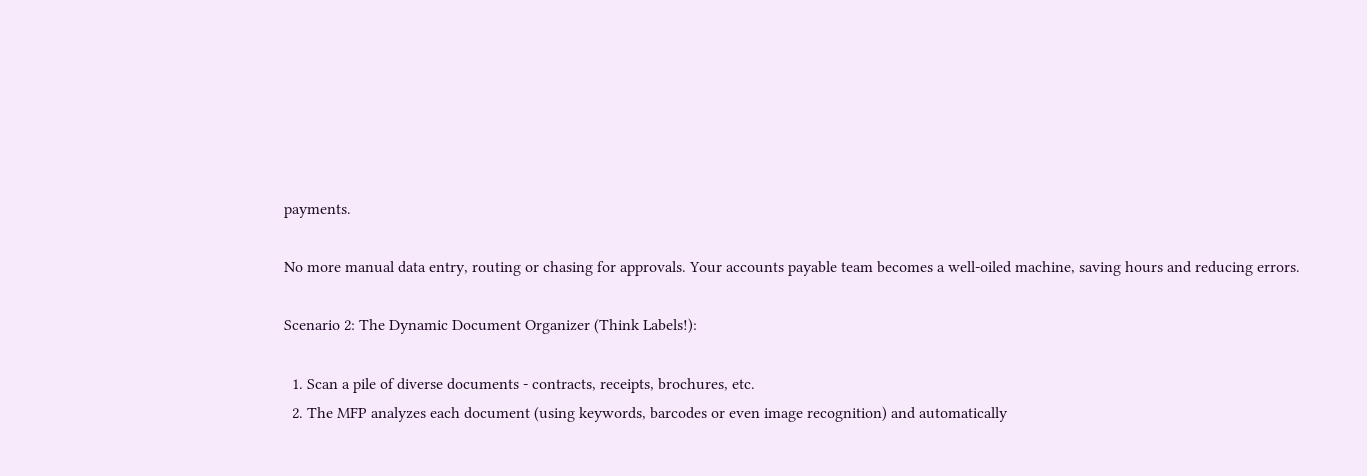payments.

No more manual data entry, routing or chasing for approvals. Your accounts payable team becomes a well-oiled machine, saving hours and reducing errors.

Scenario 2: The Dynamic Document Organizer (Think Labels!):

  1. Scan a pile of diverse documents - contracts, receipts, brochures, etc.
  2. The MFP analyzes each document (using keywords, barcodes or even image recognition) and automatically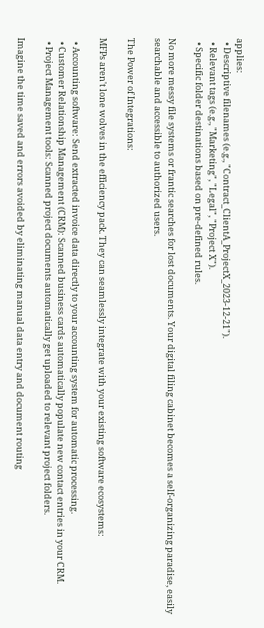applies:
  • Descriptive filenames (e.g., "Contract_ClientA_ProjectX_2023-12-21").
  • Relevant tags (e.g., "Marketing", "Legal", "Project X").
  • Specific folder destinations based on pre-defined rules.

No more messy file systems or frantic searches for lost documents. Your digital filing cabinet becomes a self-organizing paradise, easily searchable and accessible to authorized users.

The Power of Integrations:

MFPs aren't lone wolves in the efficiency pack. They can seamlessly integrate with your existing software ecosystems:

  • Accounting software: Send extracted invoice data directly to your accounting system for automatic processing.
  • Customer Relationship Management (CRM): Scanned business cards automatically populate new contact entries in your CRM.
  • Project Management tools: Scanned project documents automatically get uploaded to relevant project folders.

Imagine the time saved and errors avoided by eliminating manual data entry and document routing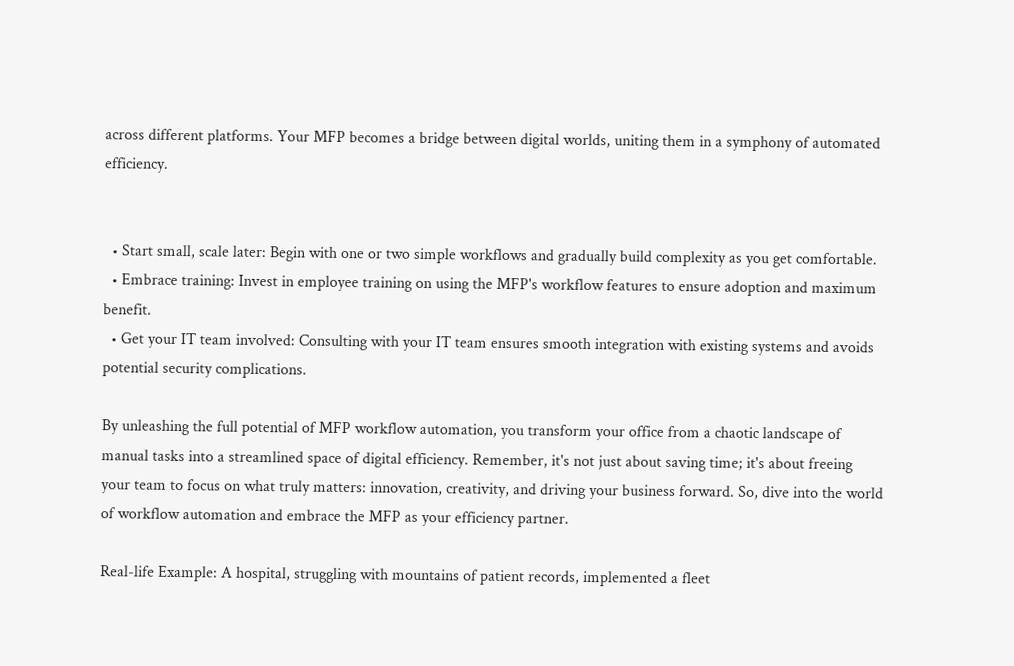across different platforms. Your MFP becomes a bridge between digital worlds, uniting them in a symphony of automated efficiency.


  • Start small, scale later: Begin with one or two simple workflows and gradually build complexity as you get comfortable.
  • Embrace training: Invest in employee training on using the MFP's workflow features to ensure adoption and maximum benefit.
  • Get your IT team involved: Consulting with your IT team ensures smooth integration with existing systems and avoids potential security complications.

By unleashing the full potential of MFP workflow automation, you transform your office from a chaotic landscape of manual tasks into a streamlined space of digital efficiency. Remember, it's not just about saving time; it's about freeing your team to focus on what truly matters: innovation, creativity, and driving your business forward. So, dive into the world of workflow automation and embrace the MFP as your efficiency partner.

Real-life Example: A hospital, struggling with mountains of patient records, implemented a fleet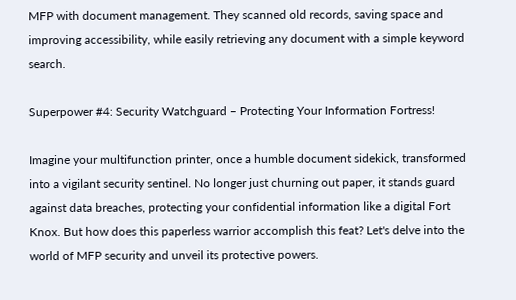MFP with document management. They scanned old records, saving space and improving accessibility, while easily retrieving any document with a simple keyword search.

Superpower #4: Security Watchguard – Protecting Your Information Fortress!

Imagine your multifunction printer, once a humble document sidekick, transformed into a vigilant security sentinel. No longer just churning out paper, it stands guard against data breaches, protecting your confidential information like a digital Fort Knox. But how does this paperless warrior accomplish this feat? Let's delve into the world of MFP security and unveil its protective powers.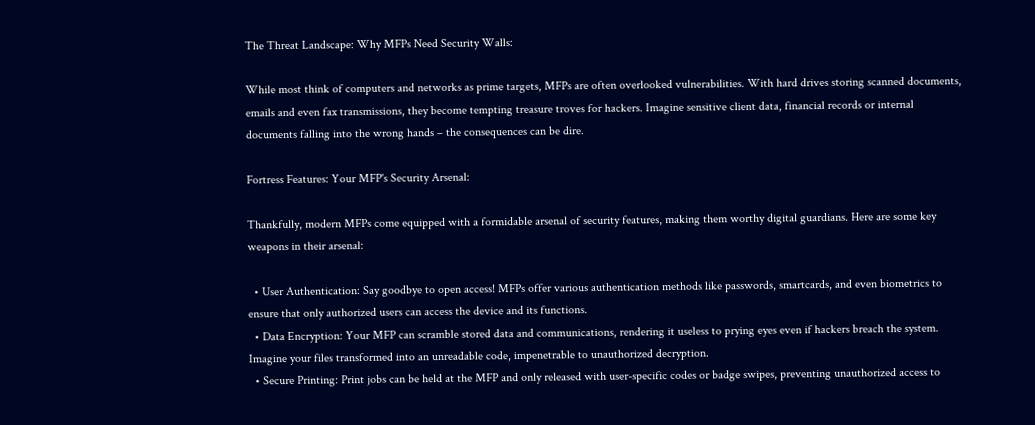The Threat Landscape: Why MFPs Need Security Walls:

While most think of computers and networks as prime targets, MFPs are often overlooked vulnerabilities. With hard drives storing scanned documents, emails and even fax transmissions, they become tempting treasure troves for hackers. Imagine sensitive client data, financial records or internal documents falling into the wrong hands – the consequences can be dire.

Fortress Features: Your MFP's Security Arsenal:

Thankfully, modern MFPs come equipped with a formidable arsenal of security features, making them worthy digital guardians. Here are some key weapons in their arsenal:

  • User Authentication: Say goodbye to open access! MFPs offer various authentication methods like passwords, smartcards, and even biometrics to ensure that only authorized users can access the device and its functions.
  • Data Encryption: Your MFP can scramble stored data and communications, rendering it useless to prying eyes even if hackers breach the system. Imagine your files transformed into an unreadable code, impenetrable to unauthorized decryption.
  • Secure Printing: Print jobs can be held at the MFP and only released with user-specific codes or badge swipes, preventing unauthorized access to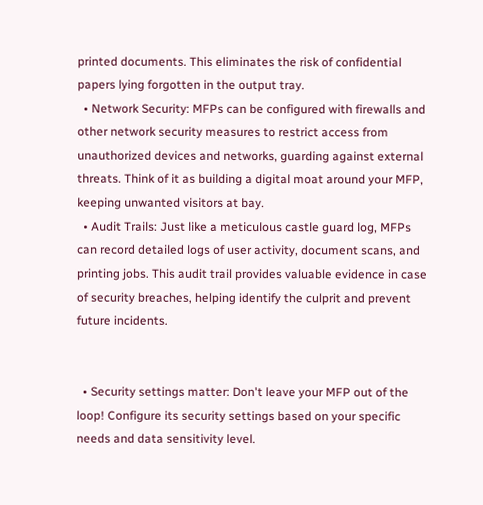printed documents. This eliminates the risk of confidential papers lying forgotten in the output tray.
  • Network Security: MFPs can be configured with firewalls and other network security measures to restrict access from unauthorized devices and networks, guarding against external threats. Think of it as building a digital moat around your MFP, keeping unwanted visitors at bay.
  • Audit Trails: Just like a meticulous castle guard log, MFPs can record detailed logs of user activity, document scans, and printing jobs. This audit trail provides valuable evidence in case of security breaches, helping identify the culprit and prevent future incidents.


  • Security settings matter: Don't leave your MFP out of the loop! Configure its security settings based on your specific needs and data sensitivity level.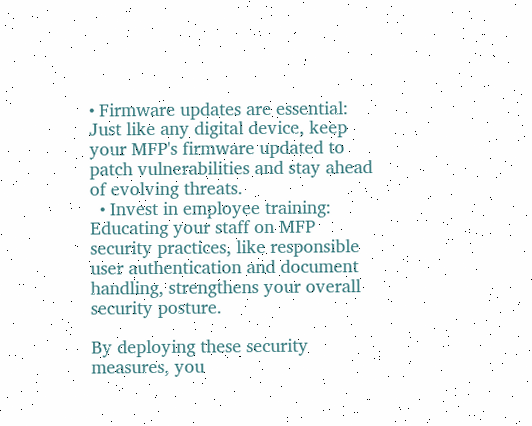• Firmware updates are essential: Just like any digital device, keep your MFP's firmware updated to patch vulnerabilities and stay ahead of evolving threats.
  • Invest in employee training: Educating your staff on MFP security practices, like responsible user authentication and document handling, strengthens your overall security posture.

By deploying these security measures, you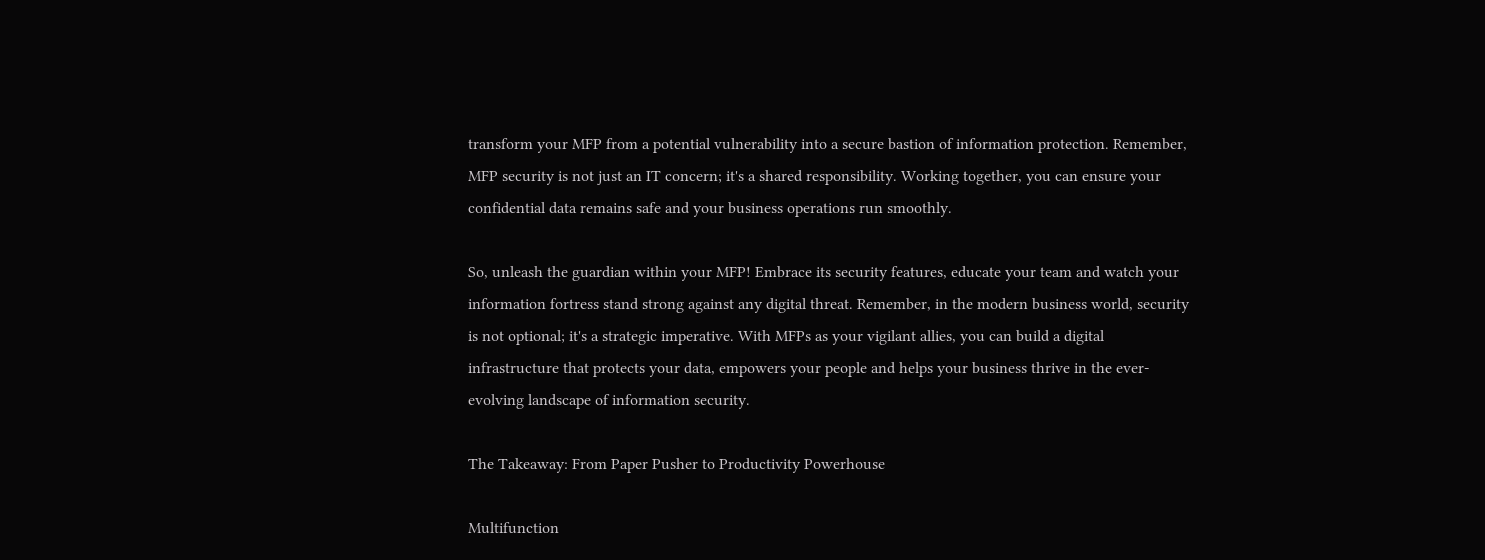transform your MFP from a potential vulnerability into a secure bastion of information protection. Remember, MFP security is not just an IT concern; it's a shared responsibility. Working together, you can ensure your confidential data remains safe and your business operations run smoothly.

So, unleash the guardian within your MFP! Embrace its security features, educate your team and watch your information fortress stand strong against any digital threat. Remember, in the modern business world, security is not optional; it's a strategic imperative. With MFPs as your vigilant allies, you can build a digital infrastructure that protects your data, empowers your people and helps your business thrive in the ever-evolving landscape of information security.

The Takeaway: From Paper Pusher to Productivity Powerhouse

Multifunction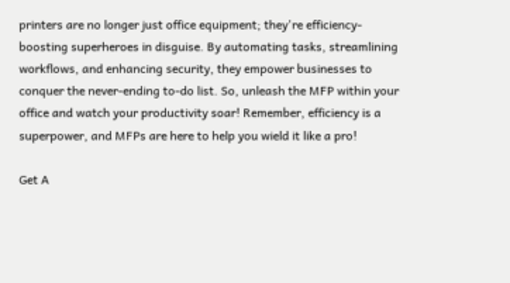printers are no longer just office equipment; they're efficiency-boosting superheroes in disguise. By automating tasks, streamlining workflows, and enhancing security, they empower businesses to conquer the never-ending to-do list. So, unleash the MFP within your office and watch your productivity soar! Remember, efficiency is a superpower, and MFPs are here to help you wield it like a pro!

Get A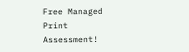Free Managed Print Assessment!